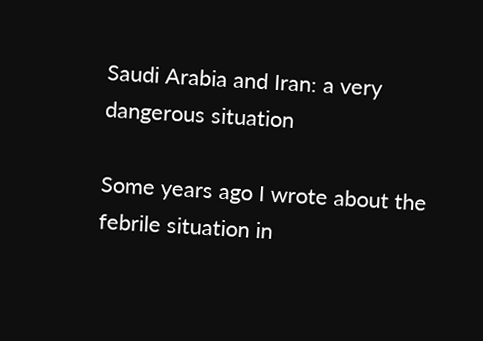Saudi Arabia and Iran: a very dangerous situation

Some years ago I wrote about the febrile situation in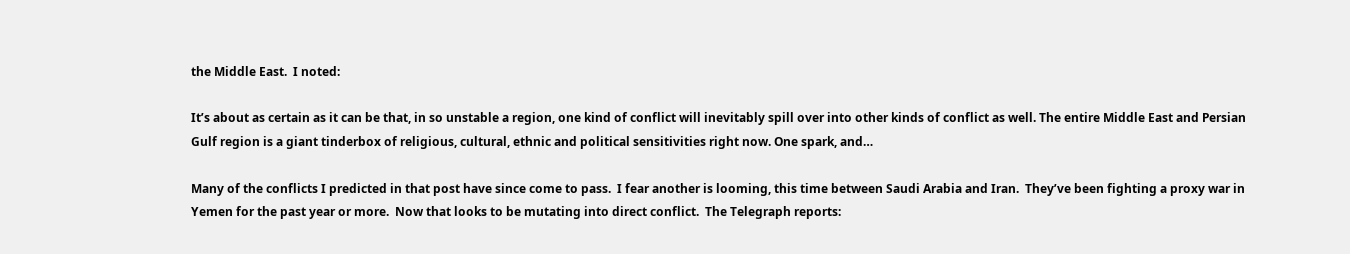the Middle East.  I noted:

It’s about as certain as it can be that, in so unstable a region, one kind of conflict will inevitably spill over into other kinds of conflict as well. The entire Middle East and Persian Gulf region is a giant tinderbox of religious, cultural, ethnic and political sensitivities right now. One spark, and…

Many of the conflicts I predicted in that post have since come to pass.  I fear another is looming, this time between Saudi Arabia and Iran.  They’ve been fighting a proxy war in Yemen for the past year or more.  Now that looks to be mutating into direct conflict.  The Telegraph reports: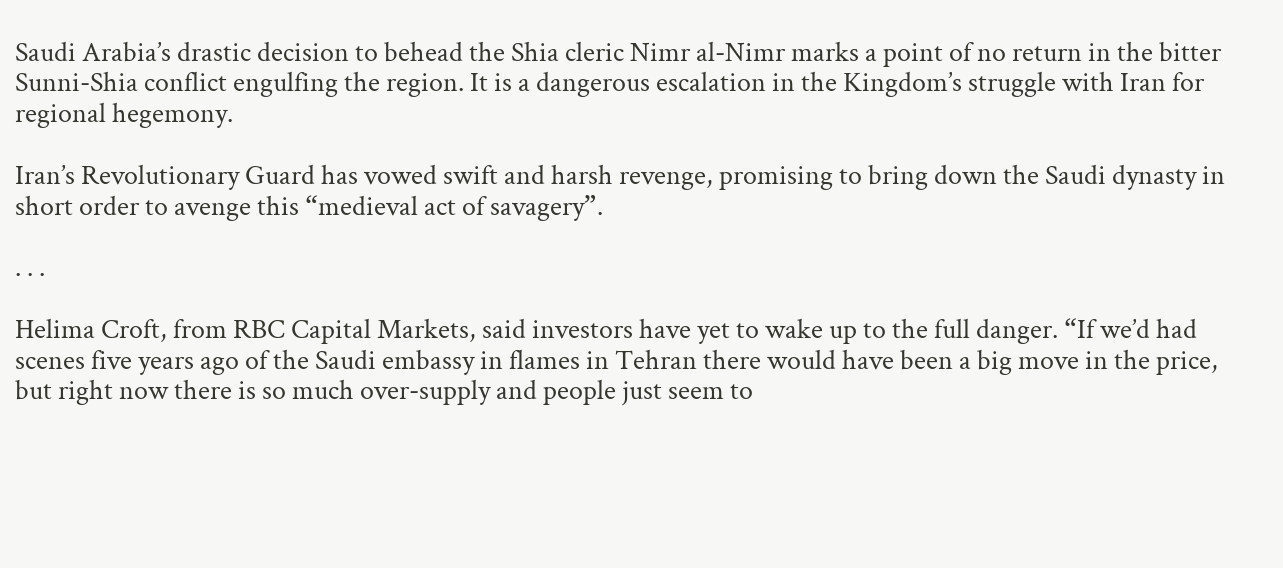Saudi Arabia’s drastic decision to behead the Shia cleric Nimr al-Nimr marks a point of no return in the bitter Sunni-Shia conflict engulfing the region. It is a dangerous escalation in the Kingdom’s struggle with Iran for regional hegemony.

Iran’s Revolutionary Guard has vowed swift and harsh revenge, promising to bring down the Saudi dynasty in short order to avenge this “medieval act of savagery”.

. . .

Helima Croft, from RBC Capital Markets, said investors have yet to wake up to the full danger. “If we’d had scenes five years ago of the Saudi embassy in flames in Tehran there would have been a big move in the price, but right now there is so much over-supply and people just seem to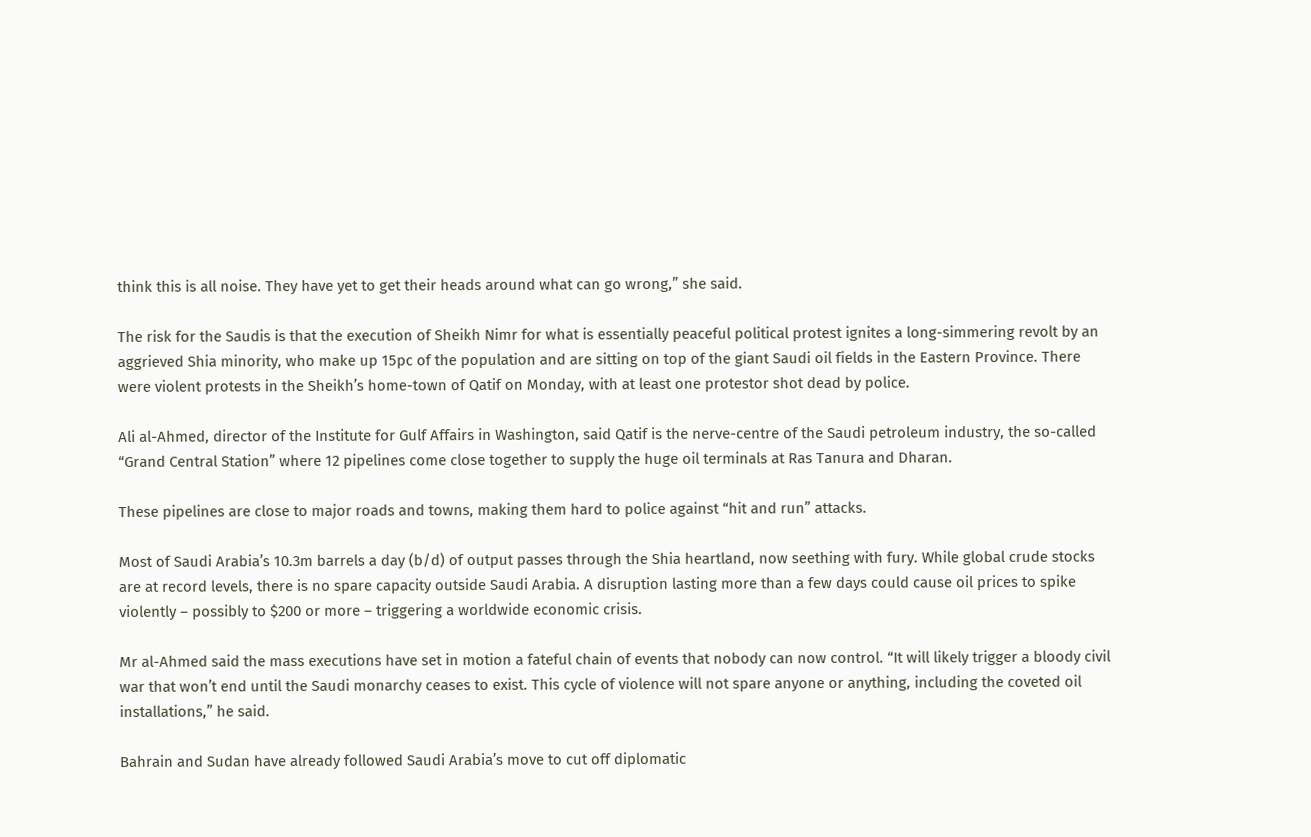think this is all noise. They have yet to get their heads around what can go wrong,” she said.

The risk for the Saudis is that the execution of Sheikh Nimr for what is essentially peaceful political protest ignites a long-simmering revolt by an aggrieved Shia minority, who make up 15pc of the population and are sitting on top of the giant Saudi oil fields in the Eastern Province. There were violent protests in the Sheikh’s home-town of Qatif on Monday, with at least one protestor shot dead by police.

Ali al-Ahmed, director of the Institute for Gulf Affairs in Washington, said Qatif is the nerve-centre of the Saudi petroleum industry, the so-called “Grand Central Station” where 12 pipelines come close together to supply the huge oil terminals at Ras Tanura and Dharan.

These pipelines are close to major roads and towns, making them hard to police against “hit and run” attacks.

Most of Saudi Arabia’s 10.3m barrels a day (b/d) of output passes through the Shia heartland, now seething with fury. While global crude stocks are at record levels, there is no spare capacity outside Saudi Arabia. A disruption lasting more than a few days could cause oil prices to spike violently – possibly to $200 or more – triggering a worldwide economic crisis.

Mr al-Ahmed said the mass executions have set in motion a fateful chain of events that nobody can now control. “It will likely trigger a bloody civil war that won’t end until the Saudi monarchy ceases to exist. This cycle of violence will not spare anyone or anything, including the coveted oil installations,” he said.

Bahrain and Sudan have already followed Saudi Arabia’s move to cut off diplomatic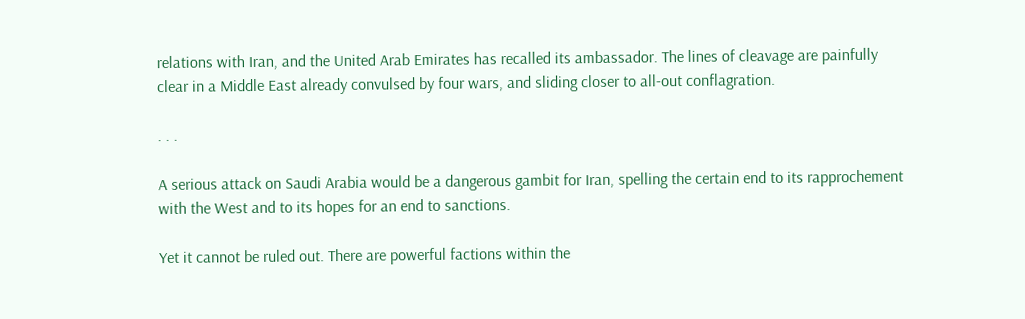relations with Iran, and the United Arab Emirates has recalled its ambassador. The lines of cleavage are painfully clear in a Middle East already convulsed by four wars, and sliding closer to all-out conflagration.

. . .

A serious attack on Saudi Arabia would be a dangerous gambit for Iran, spelling the certain end to its rapprochement with the West and to its hopes for an end to sanctions.

Yet it cannot be ruled out. There are powerful factions within the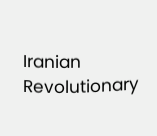Iranian Revolutionary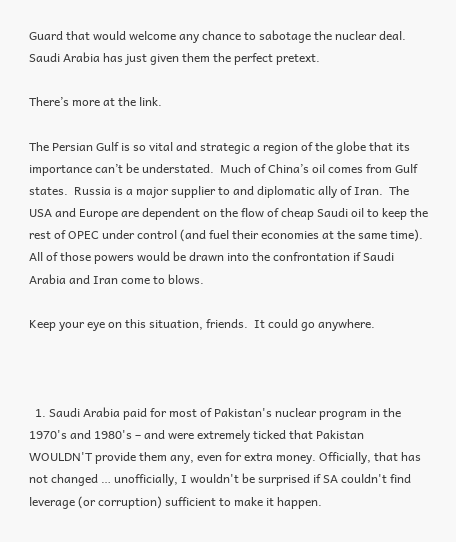Guard that would welcome any chance to sabotage the nuclear deal. Saudi Arabia has just given them the perfect pretext.

There’s more at the link.

The Persian Gulf is so vital and strategic a region of the globe that its importance can’t be understated.  Much of China’s oil comes from Gulf states.  Russia is a major supplier to and diplomatic ally of Iran.  The USA and Europe are dependent on the flow of cheap Saudi oil to keep the rest of OPEC under control (and fuel their economies at the same time).  All of those powers would be drawn into the confrontation if Saudi Arabia and Iran come to blows.

Keep your eye on this situation, friends.  It could go anywhere.



  1. Saudi Arabia paid for most of Pakistan's nuclear program in the 1970's and 1980's – and were extremely ticked that Pakistan WOULDN'T provide them any, even for extra money. Officially, that has not changed … unofficially, I wouldn't be surprised if SA couldn't find leverage (or corruption) sufficient to make it happen.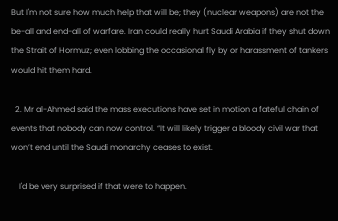But I'm not sure how much help that will be; they (nuclear weapons) are not the be-all and end-all of warfare. Iran could really hurt Saudi Arabia if they shut down the Strait of Hormuz; even lobbing the occasional fly by or harassment of tankers would hit them hard.

  2. Mr al-Ahmed said the mass executions have set in motion a fateful chain of events that nobody can now control. “It will likely trigger a bloody civil war that won’t end until the Saudi monarchy ceases to exist.

    I'd be very surprised if that were to happen.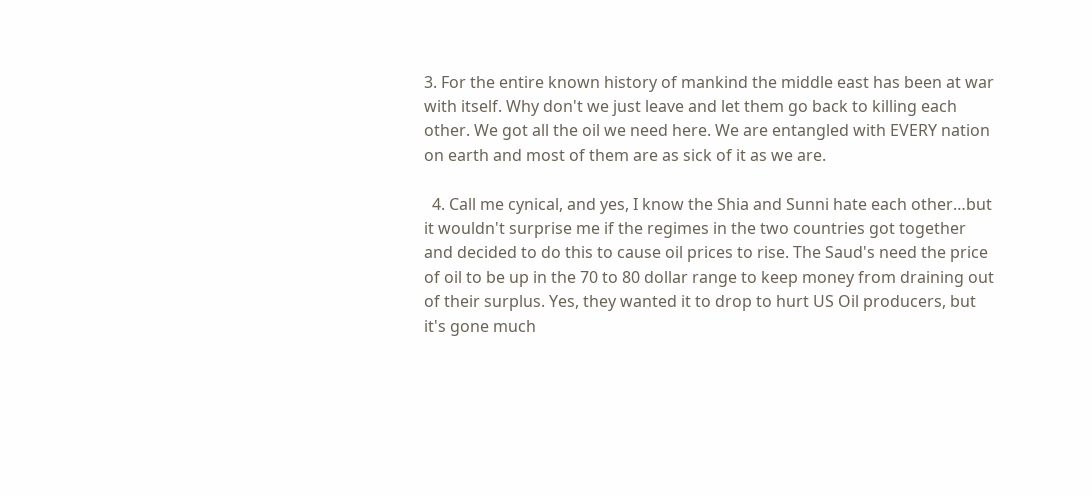3. For the entire known history of mankind the middle east has been at war with itself. Why don't we just leave and let them go back to killing each other. We got all the oil we need here. We are entangled with EVERY nation on earth and most of them are as sick of it as we are.

  4. Call me cynical, and yes, I know the Shia and Sunni hate each other…but it wouldn't surprise me if the regimes in the two countries got together and decided to do this to cause oil prices to rise. The Saud's need the price of oil to be up in the 70 to 80 dollar range to keep money from draining out of their surplus. Yes, they wanted it to drop to hurt US Oil producers, but it's gone much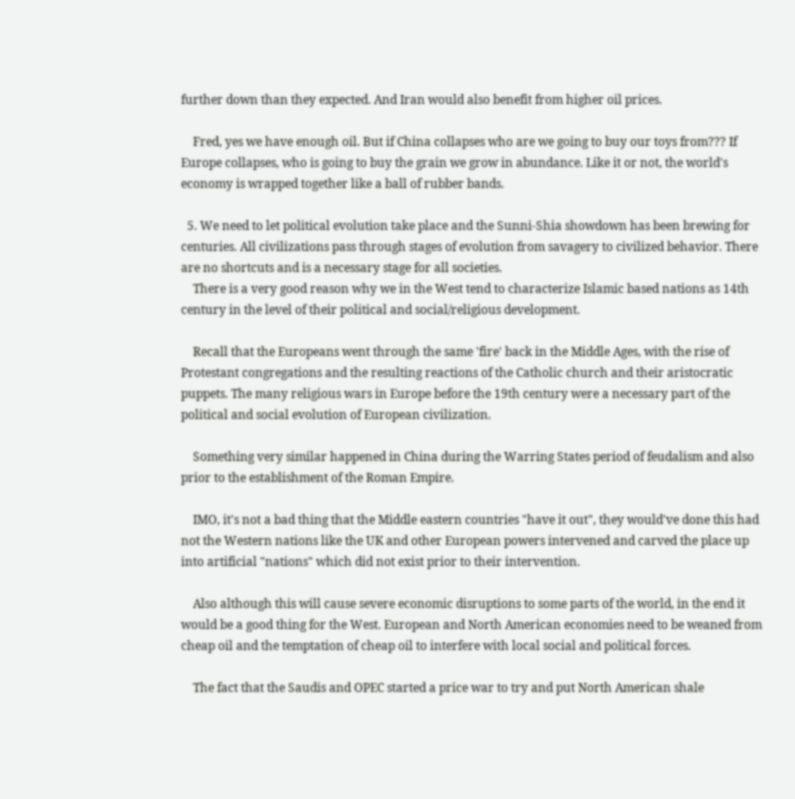further down than they expected. And Iran would also benefit from higher oil prices.

    Fred, yes we have enough oil. But if China collapses who are we going to buy our toys from??? If Europe collapses, who is going to buy the grain we grow in abundance. Like it or not, the world's economy is wrapped together like a ball of rubber bands.

  5. We need to let political evolution take place and the Sunni-Shia showdown has been brewing for centuries. All civilizations pass through stages of evolution from savagery to civilized behavior. There are no shortcuts and is a necessary stage for all societies.
    There is a very good reason why we in the West tend to characterize Islamic based nations as 14th century in the level of their political and social/religious development.

    Recall that the Europeans went through the same 'fire' back in the Middle Ages, with the rise of Protestant congregations and the resulting reactions of the Catholic church and their aristocratic puppets. The many religious wars in Europe before the 19th century were a necessary part of the political and social evolution of European civilization.

    Something very similar happened in China during the Warring States period of feudalism and also prior to the establishment of the Roman Empire.

    IMO, it's not a bad thing that the Middle eastern countries "have it out", they would've done this had not the Western nations like the UK and other European powers intervened and carved the place up into artificial "nations" which did not exist prior to their intervention.

    Also although this will cause severe economic disruptions to some parts of the world, in the end it would be a good thing for the West. European and North American economies need to be weaned from cheap oil and the temptation of cheap oil to interfere with local social and political forces.

    The fact that the Saudis and OPEC started a price war to try and put North American shale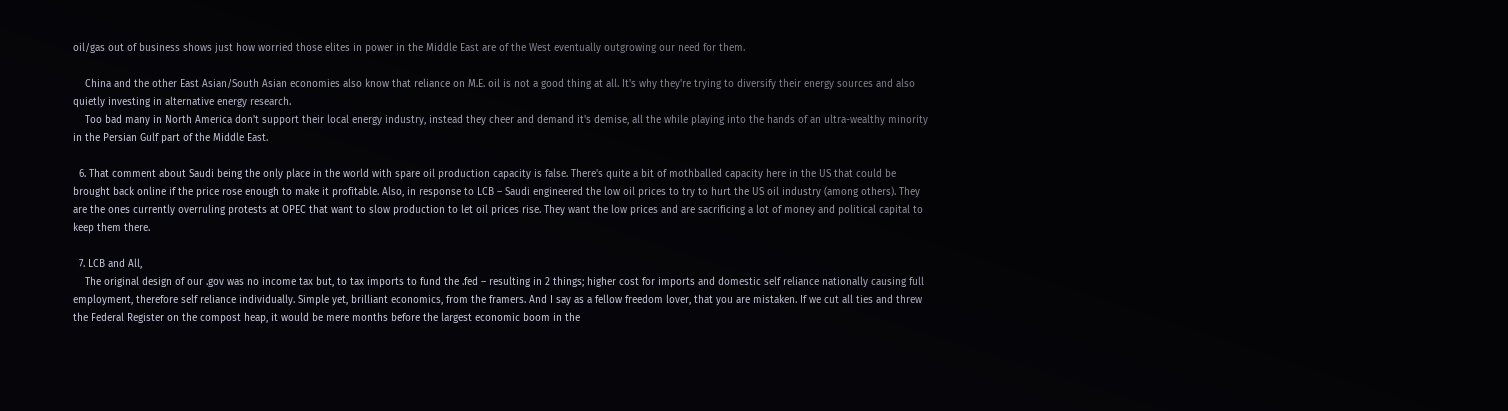oil/gas out of business shows just how worried those elites in power in the Middle East are of the West eventually outgrowing our need for them.

    China and the other East Asian/South Asian economies also know that reliance on M.E. oil is not a good thing at all. It's why they're trying to diversify their energy sources and also quietly investing in alternative energy research.
    Too bad many in North America don't support their local energy industry, instead they cheer and demand it's demise, all the while playing into the hands of an ultra-wealthy minority in the Persian Gulf part of the Middle East.

  6. That comment about Saudi being the only place in the world with spare oil production capacity is false. There's quite a bit of mothballed capacity here in the US that could be brought back online if the price rose enough to make it profitable. Also, in response to LCB – Saudi engineered the low oil prices to try to hurt the US oil industry (among others). They are the ones currently overruling protests at OPEC that want to slow production to let oil prices rise. They want the low prices and are sacrificing a lot of money and political capital to keep them there.

  7. LCB and All,
    The original design of our .gov was no income tax but, to tax imports to fund the .fed – resulting in 2 things; higher cost for imports and domestic self reliance nationally causing full employment, therefore self reliance individually. Simple yet, brilliant economics, from the framers. And I say as a fellow freedom lover, that you are mistaken. If we cut all ties and threw the Federal Register on the compost heap, it would be mere months before the largest economic boom in the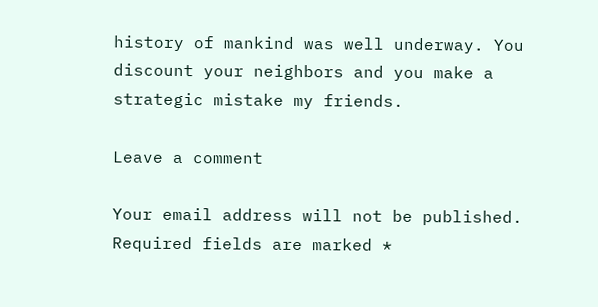history of mankind was well underway. You discount your neighbors and you make a strategic mistake my friends.

Leave a comment

Your email address will not be published. Required fields are marked *